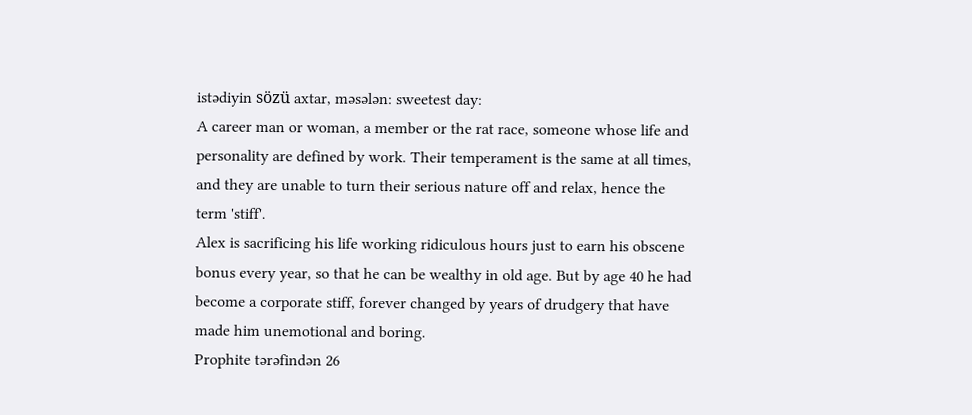istədiyin sözü axtar, məsələn: sweetest day:
A career man or woman, a member or the rat race, someone whose life and personality are defined by work. Their temperament is the same at all times, and they are unable to turn their serious nature off and relax, hence the term 'stiff'.
Alex is sacrificing his life working ridiculous hours just to earn his obscene bonus every year, so that he can be wealthy in old age. But by age 40 he had become a corporate stiff, forever changed by years of drudgery that have made him unemotional and boring.
Prophite tərəfindən 26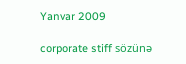Yanvar 2009

corporate stiff sözünə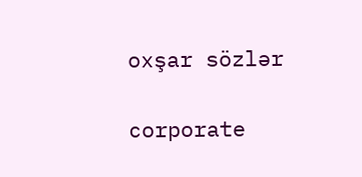oxşar sözlər

corporate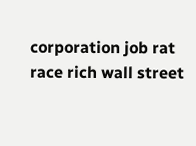corporation job rat race rich wall street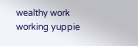wealthy work working yuppie